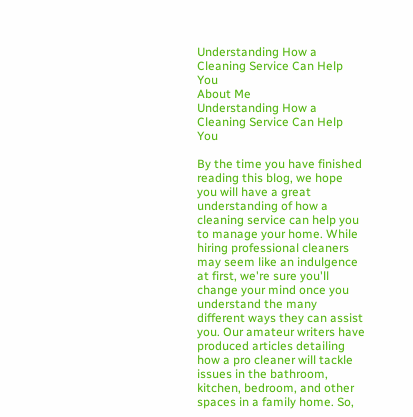Understanding How a Cleaning Service Can Help You
About Me
Understanding How a Cleaning Service Can Help You

By the time you have finished reading this blog, we hope you will have a great understanding of how a cleaning service can help you to manage your home. While hiring professional cleaners may seem like an indulgence at first, we're sure you'll change your mind once you understand the many different ways they can assist you. Our amateur writers have produced articles detailing how a pro cleaner will tackle issues in the bathroom, kitchen, bedroom, and other spaces in a family home. So,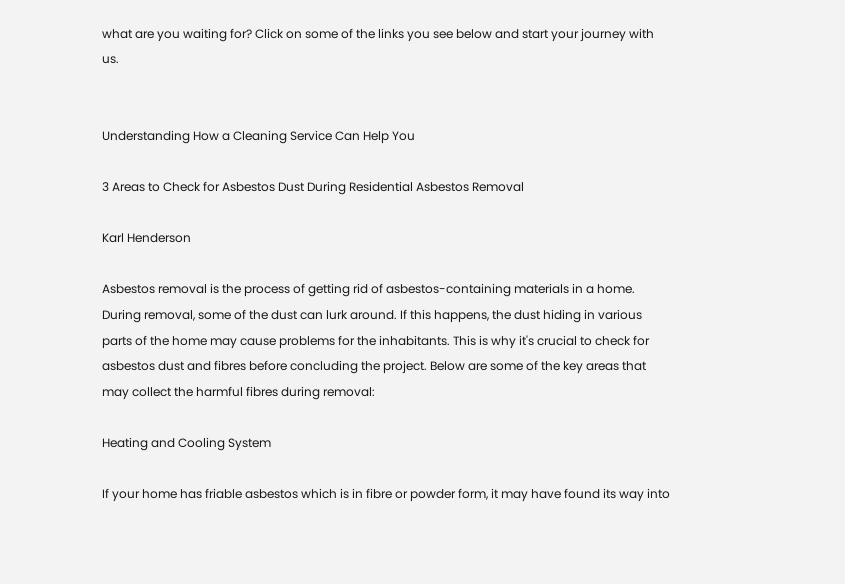what are you waiting for? Click on some of the links you see below and start your journey with us.


Understanding How a Cleaning Service Can Help You

3 Areas to Check for Asbestos Dust During Residential Asbestos Removal

Karl Henderson

Asbestos removal is the process of getting rid of asbestos-containing materials in a home. During removal, some of the dust can lurk around. If this happens, the dust hiding in various parts of the home may cause problems for the inhabitants. This is why it's crucial to check for asbestos dust and fibres before concluding the project. Below are some of the key areas that may collect the harmful fibres during removal:

Heating and Cooling System

If your home has friable asbestos which is in fibre or powder form, it may have found its way into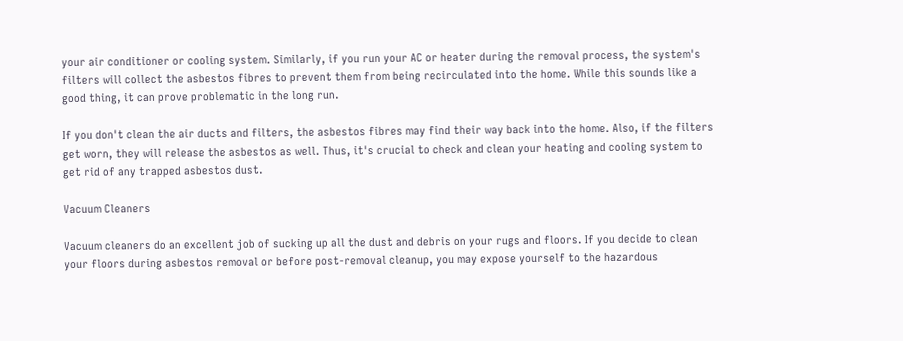your air conditioner or cooling system. Similarly, if you run your AC or heater during the removal process, the system's filters will collect the asbestos fibres to prevent them from being recirculated into the home. While this sounds like a good thing, it can prove problematic in the long run.

If you don't clean the air ducts and filters, the asbestos fibres may find their way back into the home. Also, if the filters get worn, they will release the asbestos as well. Thus, it's crucial to check and clean your heating and cooling system to get rid of any trapped asbestos dust.

Vacuum Cleaners

Vacuum cleaners do an excellent job of sucking up all the dust and debris on your rugs and floors. If you decide to clean your floors during asbestos removal or before post-removal cleanup, you may expose yourself to the hazardous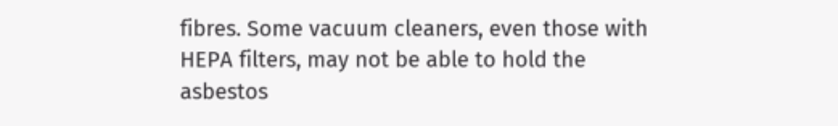fibres. Some vacuum cleaners, even those with HEPA filters, may not be able to hold the asbestos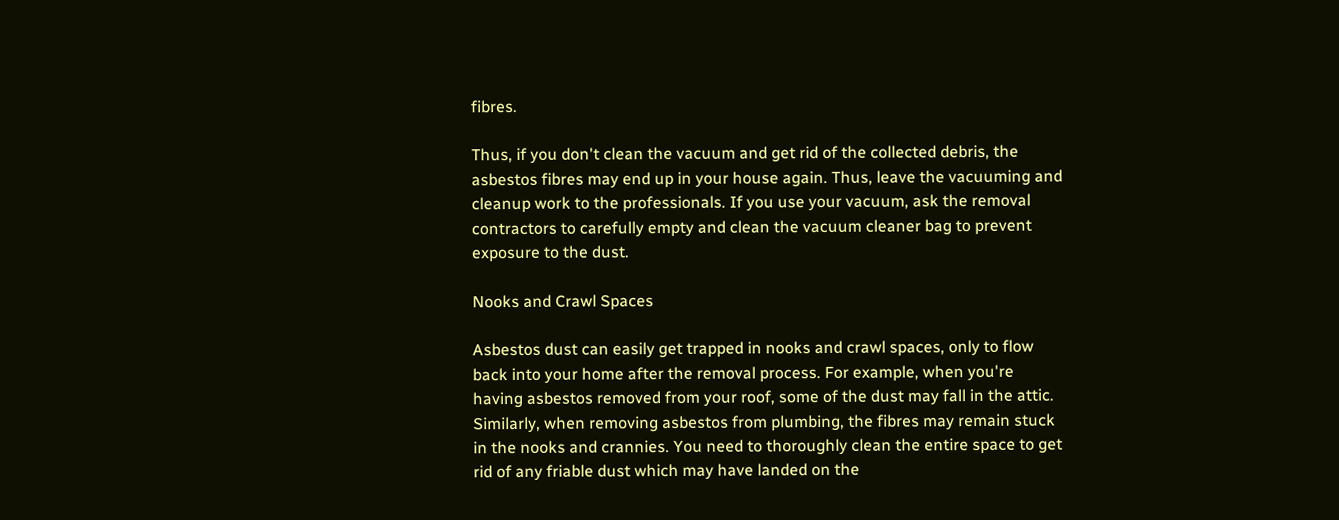fibres.

Thus, if you don't clean the vacuum and get rid of the collected debris, the asbestos fibres may end up in your house again. Thus, leave the vacuuming and cleanup work to the professionals. If you use your vacuum, ask the removal contractors to carefully empty and clean the vacuum cleaner bag to prevent exposure to the dust.

Nooks and Crawl Spaces

Asbestos dust can easily get trapped in nooks and crawl spaces, only to flow back into your home after the removal process. For example, when you're having asbestos removed from your roof, some of the dust may fall in the attic. Similarly, when removing asbestos from plumbing, the fibres may remain stuck in the nooks and crannies. You need to thoroughly clean the entire space to get rid of any friable dust which may have landed on the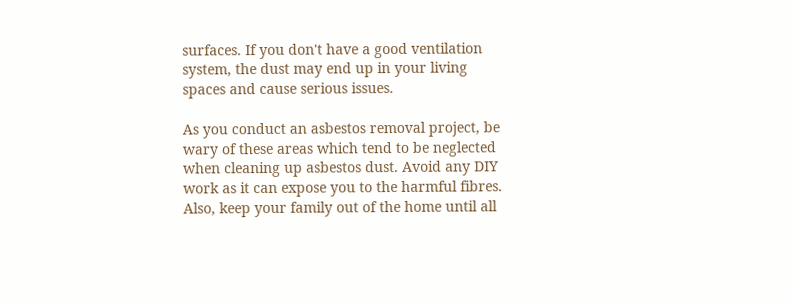surfaces. If you don't have a good ventilation system, the dust may end up in your living spaces and cause serious issues.

As you conduct an asbestos removal project, be wary of these areas which tend to be neglected when cleaning up asbestos dust. Avoid any DIY work as it can expose you to the harmful fibres. Also, keep your family out of the home until all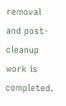removal and post-cleanup work is completed.